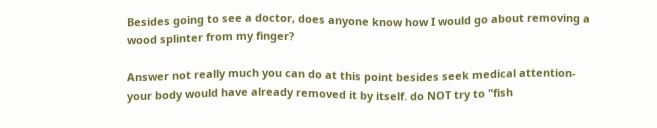Besides going to see a doctor, does anyone know how I would go about removing a wood splinter from my finger?

Answer not really much you can do at this point besides seek medical attention-your body would have already removed it by itself. do NOT try to "fish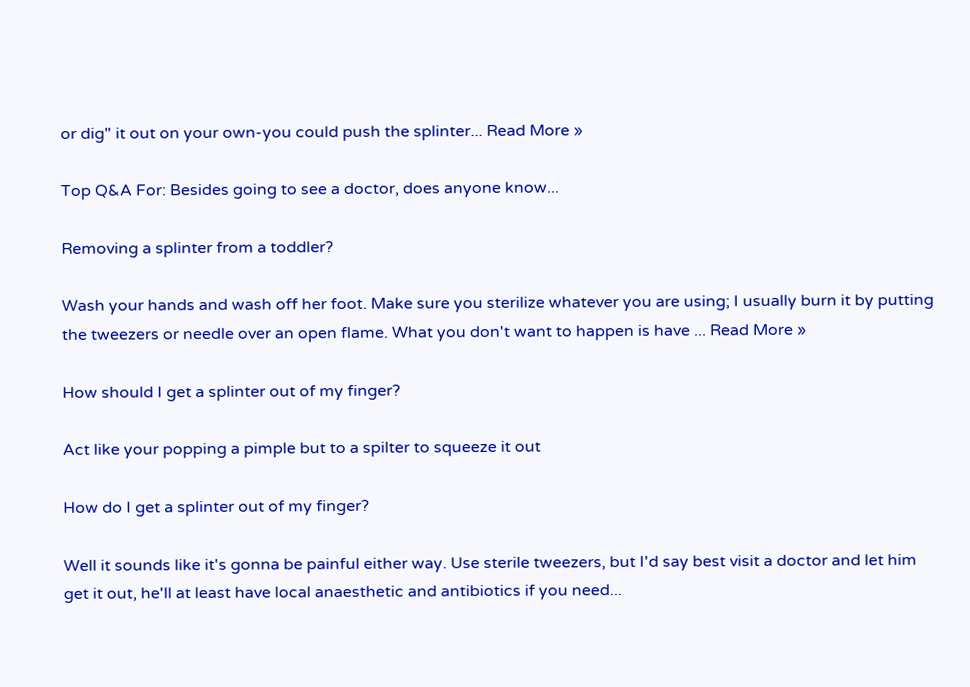or dig" it out on your own-you could push the splinter... Read More »

Top Q&A For: Besides going to see a doctor, does anyone know...

Removing a splinter from a toddler?

Wash your hands and wash off her foot. Make sure you sterilize whatever you are using; I usually burn it by putting the tweezers or needle over an open flame. What you don't want to happen is have ... Read More »

How should I get a splinter out of my finger?

Act like your popping a pimple but to a spilter to squeeze it out

How do I get a splinter out of my finger?

Well it sounds like it's gonna be painful either way. Use sterile tweezers, but I'd say best visit a doctor and let him get it out, he'll at least have local anaesthetic and antibiotics if you need...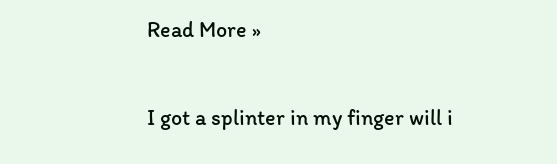Read More »

I got a splinter in my finger will i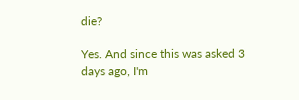die?

Yes. And since this was asked 3 days ago, I'm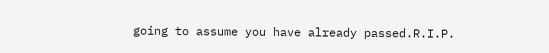going to assume you have already passed.R.I.P.